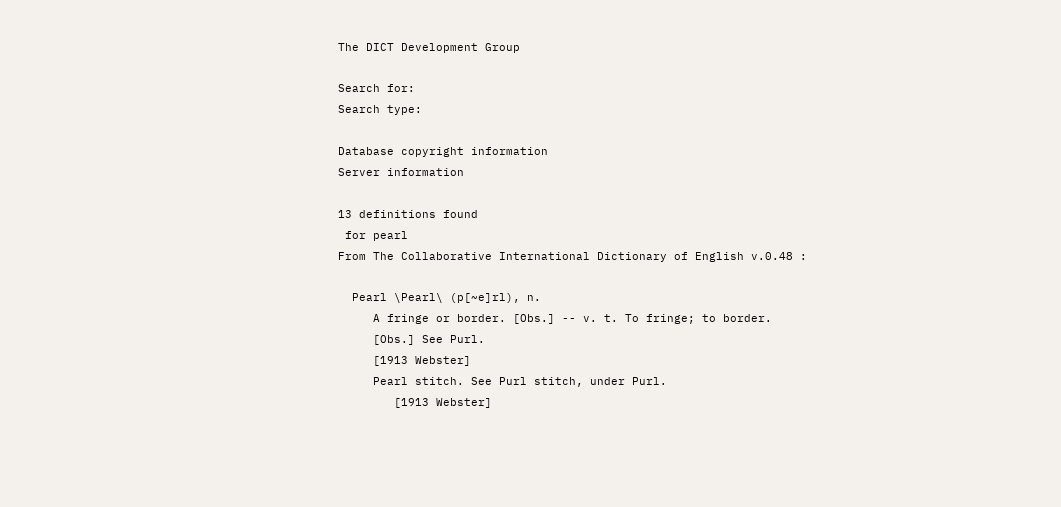The DICT Development Group

Search for:
Search type:

Database copyright information
Server information

13 definitions found
 for pearl
From The Collaborative International Dictionary of English v.0.48 :

  Pearl \Pearl\ (p[~e]rl), n.
     A fringe or border. [Obs.] -- v. t. To fringe; to border.
     [Obs.] See Purl.
     [1913 Webster]
     Pearl stitch. See Purl stitch, under Purl.
        [1913 Webster]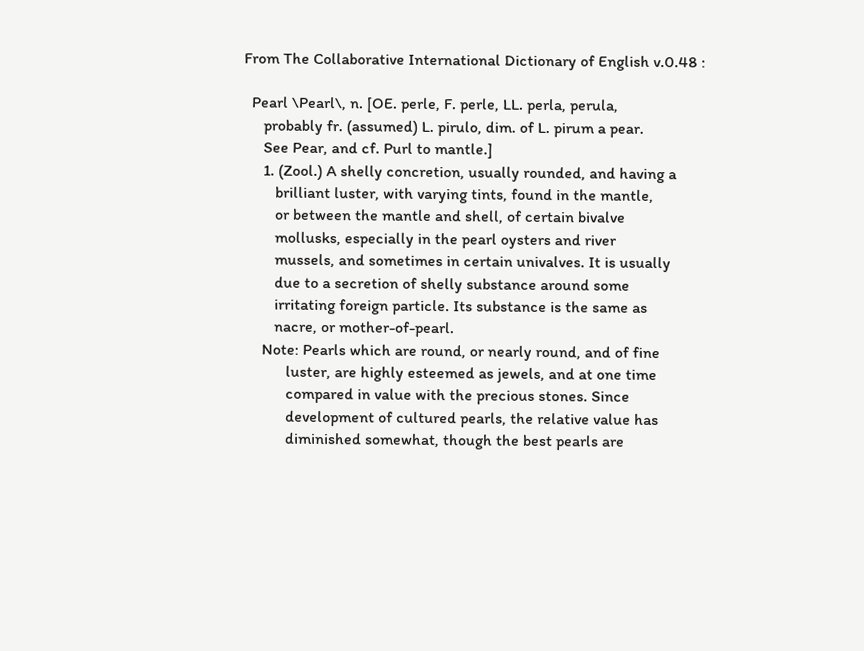From The Collaborative International Dictionary of English v.0.48 :

  Pearl \Pearl\, n. [OE. perle, F. perle, LL. perla, perula,
     probably fr. (assumed) L. pirulo, dim. of L. pirum a pear.
     See Pear, and cf. Purl to mantle.]
     1. (Zool.) A shelly concretion, usually rounded, and having a
        brilliant luster, with varying tints, found in the mantle,
        or between the mantle and shell, of certain bivalve
        mollusks, especially in the pearl oysters and river
        mussels, and sometimes in certain univalves. It is usually
        due to a secretion of shelly substance around some
        irritating foreign particle. Its substance is the same as
        nacre, or mother-of-pearl.
     Note: Pearls which are round, or nearly round, and of fine
           luster, are highly esteemed as jewels, and at one time
           compared in value with the precious stones. Since
           development of cultured pearls, the relative value has
           diminished somewhat, though the best pearls are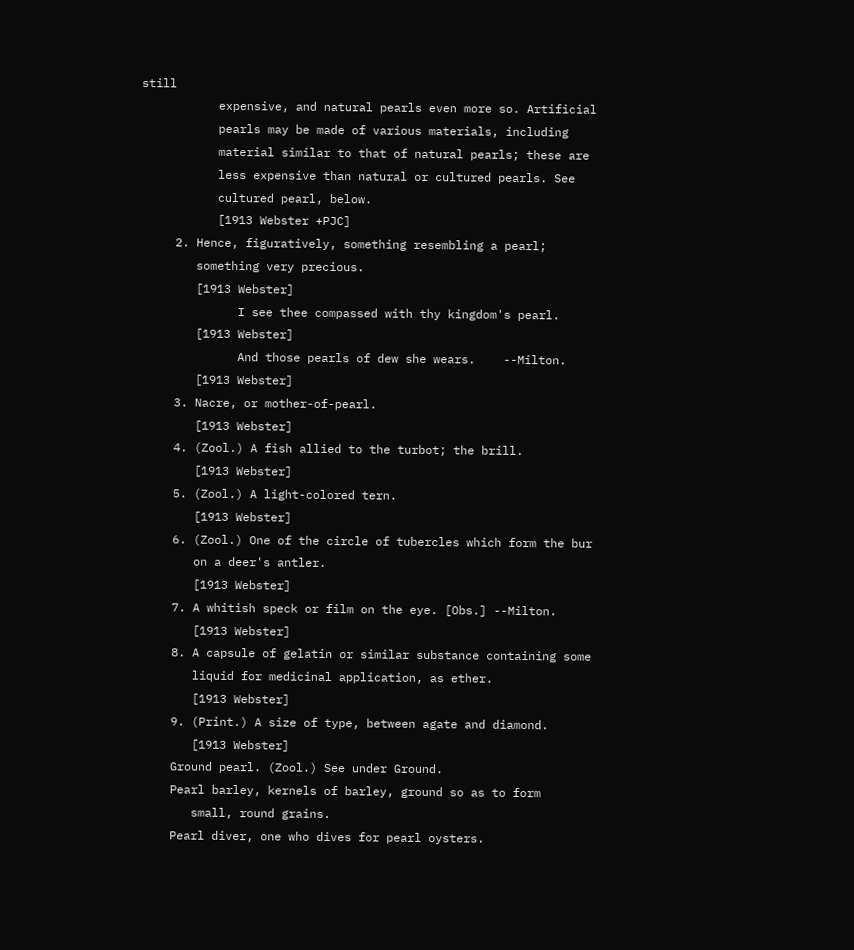still
           expensive, and natural pearls even more so. Artificial
           pearls may be made of various materials, including
           material similar to that of natural pearls; these are
           less expensive than natural or cultured pearls. See
           cultured pearl, below.
           [1913 Webster +PJC]
     2. Hence, figuratively, something resembling a pearl;
        something very precious.
        [1913 Webster]
              I see thee compassed with thy kingdom's pearl.
        [1913 Webster]
              And those pearls of dew she wears.    --Milton.
        [1913 Webster]
     3. Nacre, or mother-of-pearl.
        [1913 Webster]
     4. (Zool.) A fish allied to the turbot; the brill.
        [1913 Webster]
     5. (Zool.) A light-colored tern.
        [1913 Webster]
     6. (Zool.) One of the circle of tubercles which form the bur
        on a deer's antler.
        [1913 Webster]
     7. A whitish speck or film on the eye. [Obs.] --Milton.
        [1913 Webster]
     8. A capsule of gelatin or similar substance containing some
        liquid for medicinal application, as ether.
        [1913 Webster]
     9. (Print.) A size of type, between agate and diamond.
        [1913 Webster]
     Ground pearl. (Zool.) See under Ground.
     Pearl barley, kernels of barley, ground so as to form
        small, round grains.
     Pearl diver, one who dives for pearl oysters.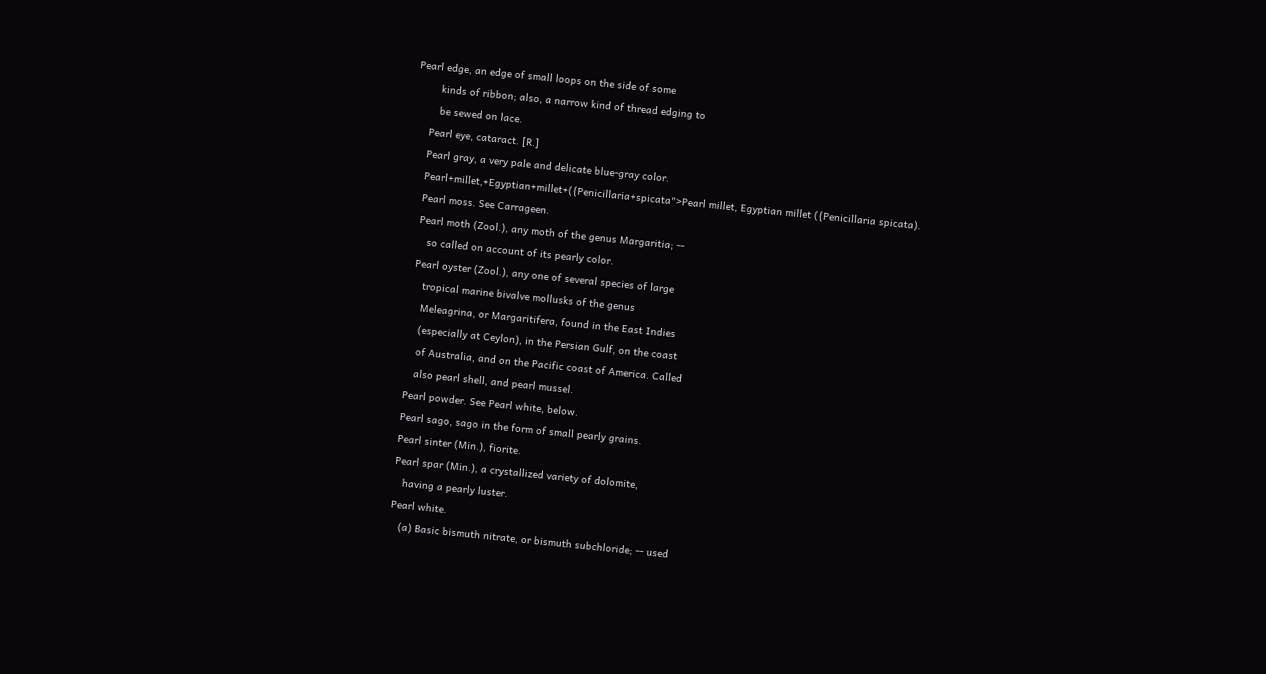Pearl edge, an edge of small loops on the side of some
        kinds of ribbon; also, a narrow kind of thread edging to
        be sewed on lace.
     Pearl eye, cataract. [R.]
     Pearl gray, a very pale and delicate blue-gray color.
     Pearl+millet,+Egyptian+millet+({Penicillaria+spicata">Pearl millet, Egyptian millet ({Penicillaria spicata).
     Pearl moss. See Carrageen.
     Pearl moth (Zool.), any moth of the genus Margaritia; --
        so called on account of its pearly color.
     Pearl oyster (Zool.), any one of several species of large
        tropical marine bivalve mollusks of the genus
        Meleagrina, or Margaritifera, found in the East Indies
        (especially at Ceylon), in the Persian Gulf, on the coast
        of Australia, and on the Pacific coast of America. Called
        also pearl shell, and pearl mussel.
     Pearl powder. See Pearl white, below.
     Pearl sago, sago in the form of small pearly grains.
     Pearl sinter (Min.), fiorite.
     Pearl spar (Min.), a crystallized variety of dolomite,
        having a pearly luster.
     Pearl white.
        (a) Basic bismuth nitrate, or bismuth subchloride; -- used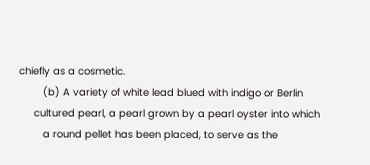chiefly as a cosmetic.
        (b) A variety of white lead blued with indigo or Berlin
     cultured pearl, a pearl grown by a pearl oyster into which
        a round pellet has been placed, to serve as the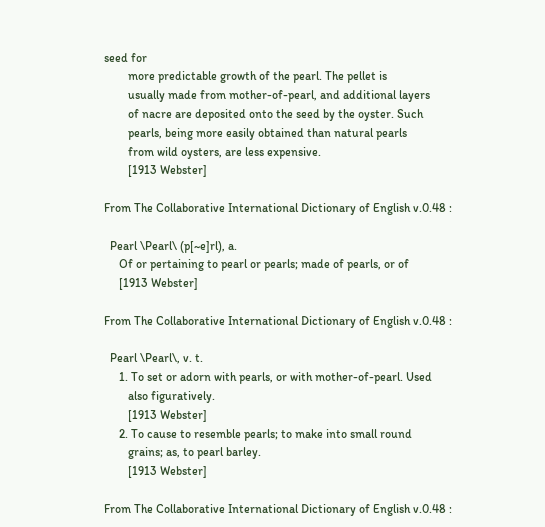seed for
        more predictable growth of the pearl. The pellet is
        usually made from mother-of-pearl, and additional layers
        of nacre are deposited onto the seed by the oyster. Such
        pearls, being more easily obtained than natural pearls
        from wild oysters, are less expensive.
        [1913 Webster]

From The Collaborative International Dictionary of English v.0.48 :

  Pearl \Pearl\ (p[~e]rl), a.
     Of or pertaining to pearl or pearls; made of pearls, or of
     [1913 Webster]

From The Collaborative International Dictionary of English v.0.48 :

  Pearl \Pearl\, v. t.
     1. To set or adorn with pearls, or with mother-of-pearl. Used
        also figuratively.
        [1913 Webster]
     2. To cause to resemble pearls; to make into small round
        grains; as, to pearl barley.
        [1913 Webster]

From The Collaborative International Dictionary of English v.0.48 :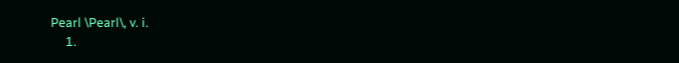Pearl \Pearl\, v. i.
     1.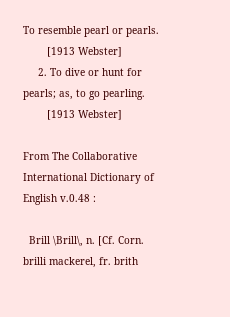To resemble pearl or pearls.
        [1913 Webster]
     2. To dive or hunt for pearls; as, to go pearling.
        [1913 Webster]

From The Collaborative International Dictionary of English v.0.48 :

  Brill \Brill\, n. [Cf. Corn. brilli mackerel, fr. brith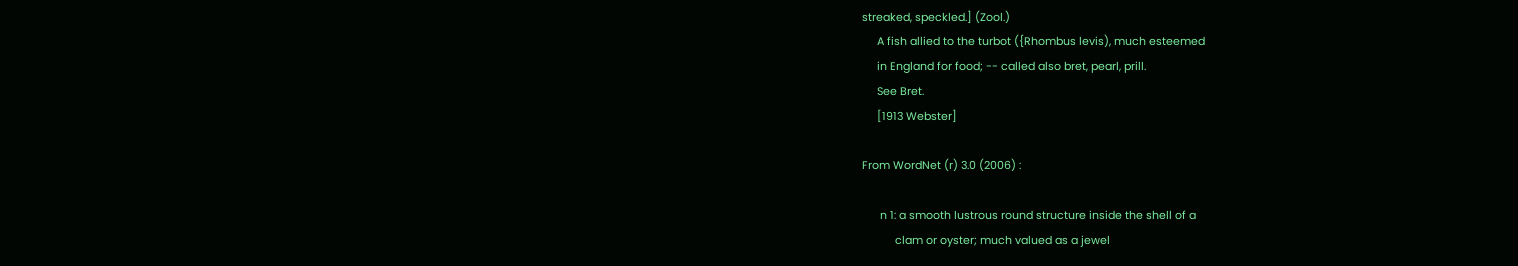streaked, speckled.] (Zool.)
     A fish allied to the turbot ({Rhombus levis), much esteemed
     in England for food; -- called also bret, pearl, prill.
     See Bret.
     [1913 Webster]

From WordNet (r) 3.0 (2006) :

      n 1: a smooth lustrous round structure inside the shell of a
           clam or oyster; much valued as a jewel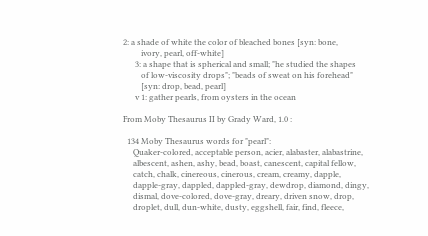2: a shade of white the color of bleached bones [syn: bone,
         ivory, pearl, off-white]
      3: a shape that is spherical and small; "he studied the shapes
         of low-viscosity drops"; "beads of sweat on his forehead"
         [syn: drop, bead, pearl]
      v 1: gather pearls, from oysters in the ocean

From Moby Thesaurus II by Grady Ward, 1.0 :

  134 Moby Thesaurus words for "pearl":
     Quaker-colored, acceptable person, acier, alabaster, alabastrine,
     albescent, ashen, ashy, bead, boast, canescent, capital fellow,
     catch, chalk, cinereous, cinerous, cream, creamy, dapple,
     dapple-gray, dappled, dappled-gray, dewdrop, diamond, dingy,
     dismal, dove-colored, dove-gray, dreary, driven snow, drop,
     droplet, dull, dun-white, dusty, eggshell, fair, find, fleece,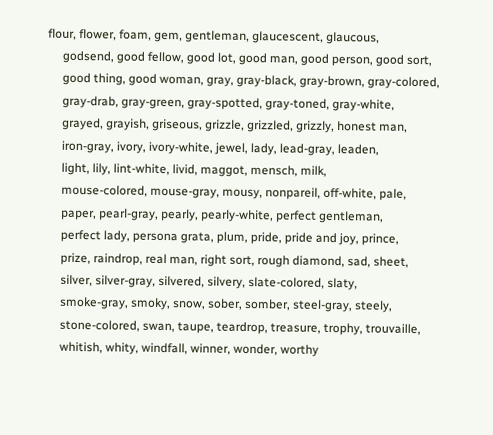flour, flower, foam, gem, gentleman, glaucescent, glaucous,
     godsend, good fellow, good lot, good man, good person, good sort,
     good thing, good woman, gray, gray-black, gray-brown, gray-colored,
     gray-drab, gray-green, gray-spotted, gray-toned, gray-white,
     grayed, grayish, griseous, grizzle, grizzled, grizzly, honest man,
     iron-gray, ivory, ivory-white, jewel, lady, lead-gray, leaden,
     light, lily, lint-white, livid, maggot, mensch, milk,
     mouse-colored, mouse-gray, mousy, nonpareil, off-white, pale,
     paper, pearl-gray, pearly, pearly-white, perfect gentleman,
     perfect lady, persona grata, plum, pride, pride and joy, prince,
     prize, raindrop, real man, right sort, rough diamond, sad, sheet,
     silver, silver-gray, silvered, silvery, slate-colored, slaty,
     smoke-gray, smoky, snow, sober, somber, steel-gray, steely,
     stone-colored, swan, taupe, teardrop, treasure, trophy, trouvaille,
     whitish, whity, windfall, winner, wonder, worthy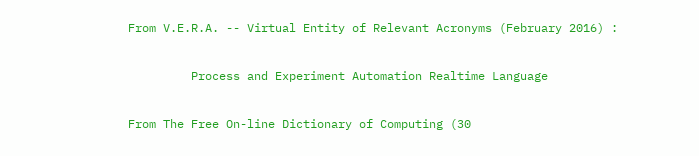From V.E.R.A. -- Virtual Entity of Relevant Acronyms (February 2016) :

         Process and Experiment Automation Realtime Language

From The Free On-line Dictionary of Computing (30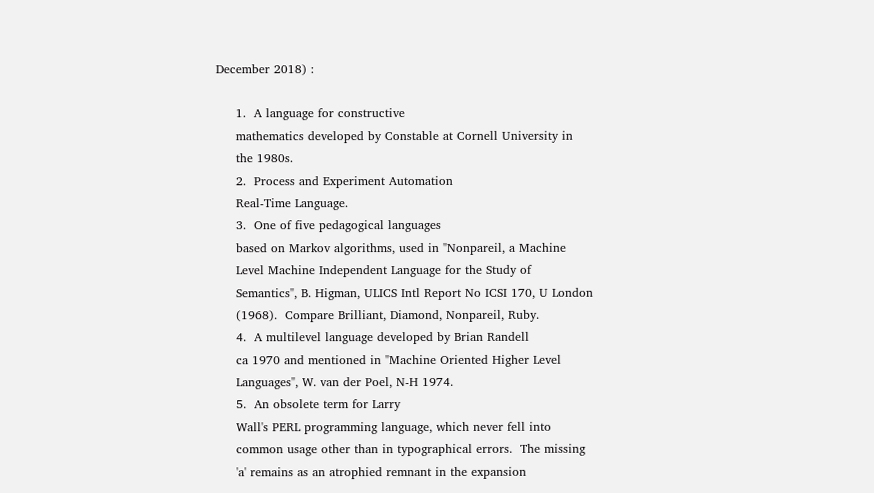December 2018) :

     1.  A language for constructive
     mathematics developed by Constable at Cornell University in
     the 1980s.
     2.  Process and Experiment Automation
     Real-Time Language.
     3.  One of five pedagogical languages
     based on Markov algorithms, used in "Nonpareil, a Machine
     Level Machine Independent Language for the Study of
     Semantics", B. Higman, ULICS Intl Report No ICSI 170, U London
     (1968).  Compare Brilliant, Diamond, Nonpareil, Ruby.
     4.  A multilevel language developed by Brian Randell
     ca 1970 and mentioned in "Machine Oriented Higher Level
     Languages", W. van der Poel, N-H 1974.
     5.  An obsolete term for Larry
     Wall's PERL programming language, which never fell into
     common usage other than in typographical errors.  The missing
     'a' remains as an atrophied remnant in the expansion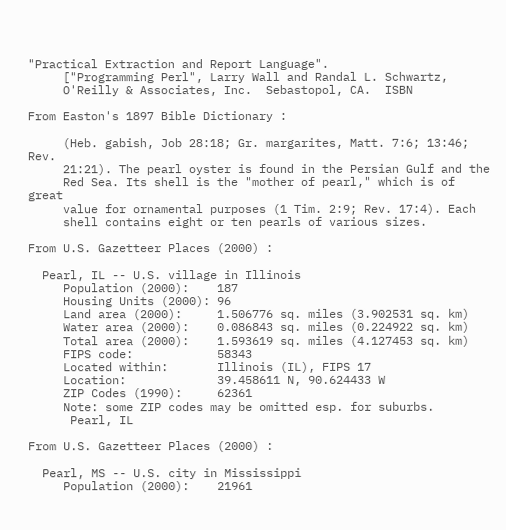"Practical Extraction and Report Language".
     ["Programming Perl", Larry Wall and Randal L. Schwartz,
     O'Reilly & Associates, Inc.  Sebastopol, CA.  ISBN

From Easton's 1897 Bible Dictionary :

     (Heb. gabish, Job 28:18; Gr. margarites, Matt. 7:6; 13:46; Rev.
     21:21). The pearl oyster is found in the Persian Gulf and the
     Red Sea. Its shell is the "mother of pearl," which is of great
     value for ornamental purposes (1 Tim. 2:9; Rev. 17:4). Each
     shell contains eight or ten pearls of various sizes.

From U.S. Gazetteer Places (2000) :

  Pearl, IL -- U.S. village in Illinois
     Population (2000):    187
     Housing Units (2000): 96
     Land area (2000):     1.506776 sq. miles (3.902531 sq. km)
     Water area (2000):    0.086843 sq. miles (0.224922 sq. km)
     Total area (2000):    1.593619 sq. miles (4.127453 sq. km)
     FIPS code:            58343
     Located within:       Illinois (IL), FIPS 17
     Location:             39.458611 N, 90.624433 W
     ZIP Codes (1990):     62361
     Note: some ZIP codes may be omitted esp. for suburbs.
      Pearl, IL

From U.S. Gazetteer Places (2000) :

  Pearl, MS -- U.S. city in Mississippi
     Population (2000):    21961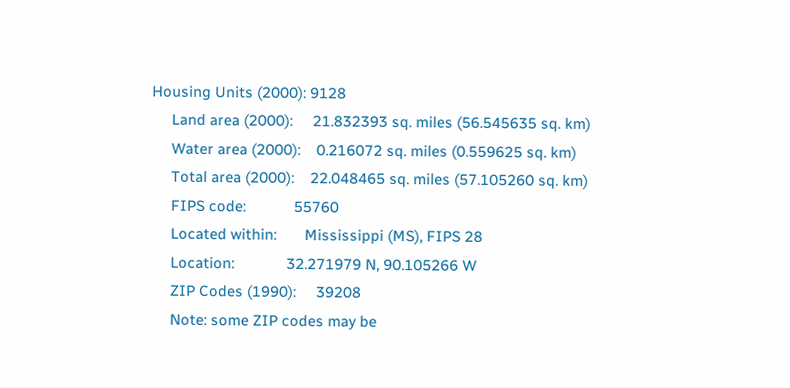Housing Units (2000): 9128
     Land area (2000):     21.832393 sq. miles (56.545635 sq. km)
     Water area (2000):    0.216072 sq. miles (0.559625 sq. km)
     Total area (2000):    22.048465 sq. miles (57.105260 sq. km)
     FIPS code:            55760
     Located within:       Mississippi (MS), FIPS 28
     Location:             32.271979 N, 90.105266 W
     ZIP Codes (1990):     39208
     Note: some ZIP codes may be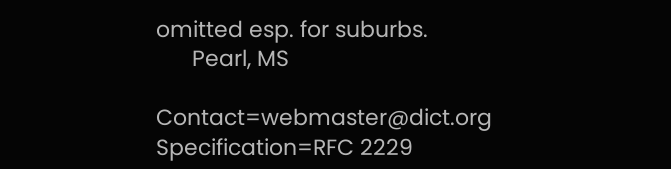omitted esp. for suburbs.
      Pearl, MS

Contact=webmaster@dict.org Specification=RFC 2229